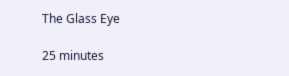The Glass Eye

25 minutes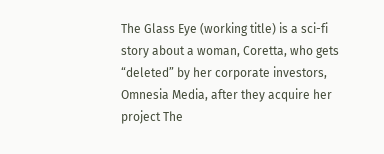The Glass Eye (working title) is a sci-fi story about a woman, Coretta, who gets “deleted” by her corporate investors, Omnesia Media, after they acquire her project The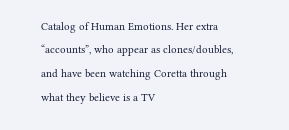Catalog of Human Emotions. Her extra “accounts”, who appear as clones/doubles, and have been watching Coretta through what they believe is a TV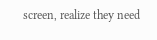screen, realize they need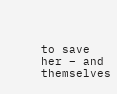to save her – and themselves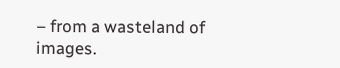– from a wasteland of images.